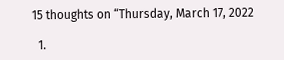15 thoughts on “Thursday, March 17, 2022

  1.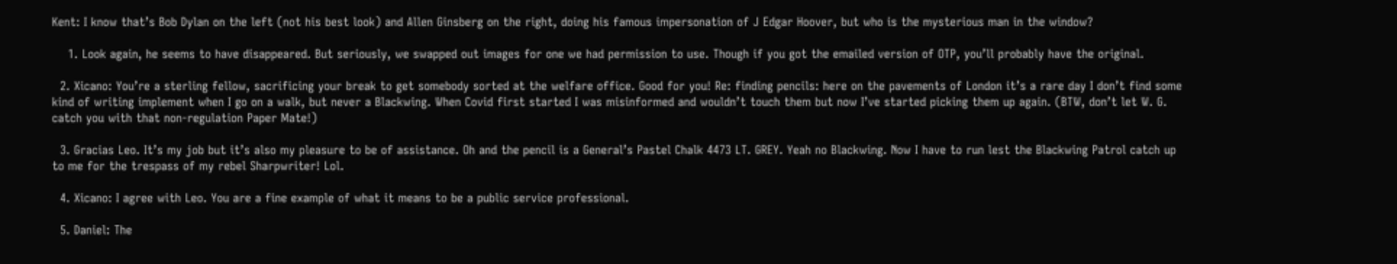Kent: I know that’s Bob Dylan on the left (not his best look) and Allen Ginsberg on the right, doing his famous impersonation of J Edgar Hoover, but who is the mysterious man in the window?

    1. Look again, he seems to have disappeared. But seriously, we swapped out images for one we had permission to use. Though if you got the emailed version of OTP, you’ll probably have the original.

  2. Xicano: You’re a sterling fellow, sacrificing your break to get somebody sorted at the welfare office. Good for you! Re: finding pencils: here on the pavements of London it’s a rare day I don’t find some kind of writing implement when I go on a walk, but never a Blackwing. When Covid first started I was misinformed and wouldn’t touch them but now I’ve started picking them up again. (BTW, don’t let W. G. catch you with that non-regulation Paper Mate!)

  3. Gracias Leo. It’s my job but it’s also my pleasure to be of assistance. Oh and the pencil is a General’s Pastel Chalk 4473 LT. GREY. Yeah no Blackwing. Now I have to run lest the Blackwing Patrol catch up to me for the trespass of my rebel Sharpwriter! Lol.

  4. Xicano: I agree with Leo. You are a fine example of what it means to be a public service professional.

  5. Daniel: The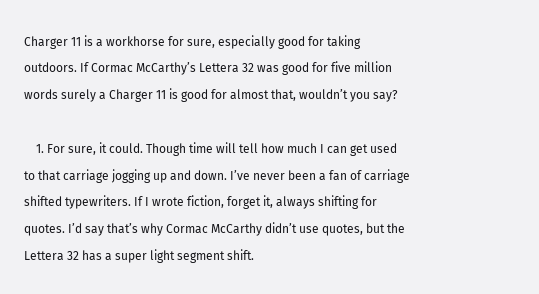Charger 11 is a workhorse for sure, especially good for taking outdoors. If Cormac McCarthy’s Lettera 32 was good for five million words surely a Charger 11 is good for almost that, wouldn’t you say?

    1. For sure, it could. Though time will tell how much I can get used to that carriage jogging up and down. I’ve never been a fan of carriage shifted typewriters. If I wrote fiction, forget it, always shifting for quotes. I’d say that’s why Cormac McCarthy didn’t use quotes, but the Lettera 32 has a super light segment shift.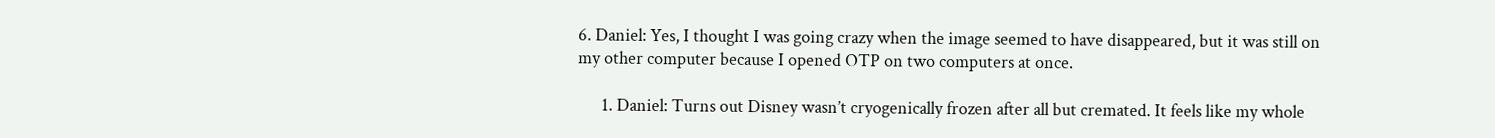6. Daniel: Yes, I thought I was going crazy when the image seemed to have disappeared, but it was still on my other computer because I opened OTP on two computers at once.

      1. Daniel: Turns out Disney wasn’t cryogenically frozen after all but cremated. It feels like my whole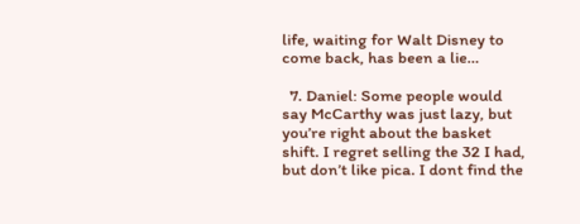life, waiting for Walt Disney to come back, has been a lie…

  7. Daniel: Some people would say McCarthy was just lazy, but you’re right about the basket shift. I regret selling the 32 I had, but don’t like pica. I dont find the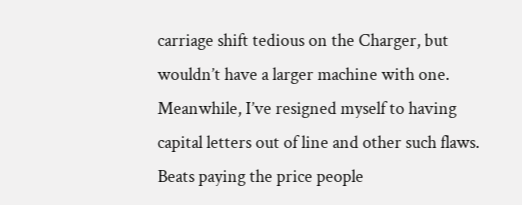carriage shift tedious on the Charger, but wouldn’t have a larger machine with one. Meanwhile, I’ve resigned myself to having capital letters out of line and other such flaws. Beats paying the price people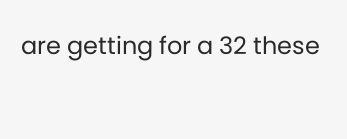are getting for a 32 these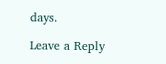days.

Leave a Reply